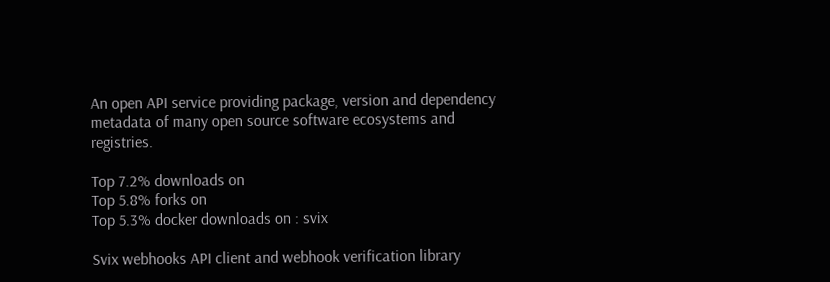An open API service providing package, version and dependency metadata of many open source software ecosystems and registries.

Top 7.2% downloads on
Top 5.8% forks on
Top 5.3% docker downloads on : svix

Svix webhooks API client and webhook verification library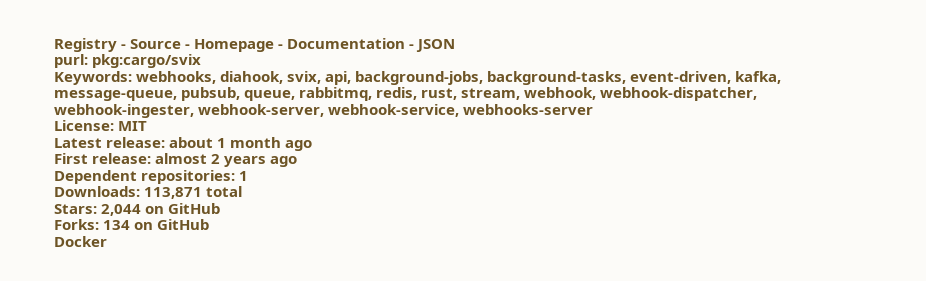Registry - Source - Homepage - Documentation - JSON
purl: pkg:cargo/svix
Keywords: webhooks, diahook, svix, api, background-jobs, background-tasks, event-driven, kafka, message-queue, pubsub, queue, rabbitmq, redis, rust, stream, webhook, webhook-dispatcher, webhook-ingester, webhook-server, webhook-service, webhooks-server
License: MIT
Latest release: about 1 month ago
First release: almost 2 years ago
Dependent repositories: 1
Downloads: 113,871 total
Stars: 2,044 on GitHub
Forks: 134 on GitHub
Docker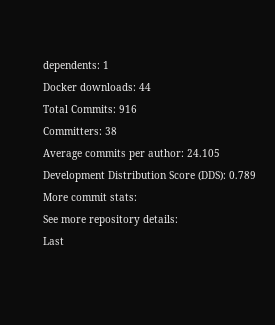dependents: 1
Docker downloads: 44
Total Commits: 916
Committers: 38
Average commits per author: 24.105
Development Distribution Score (DDS): 0.789
More commit stats:
See more repository details:
Last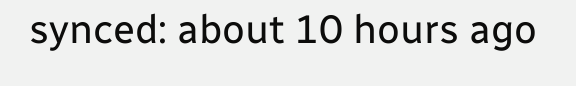synced: about 10 hours ago